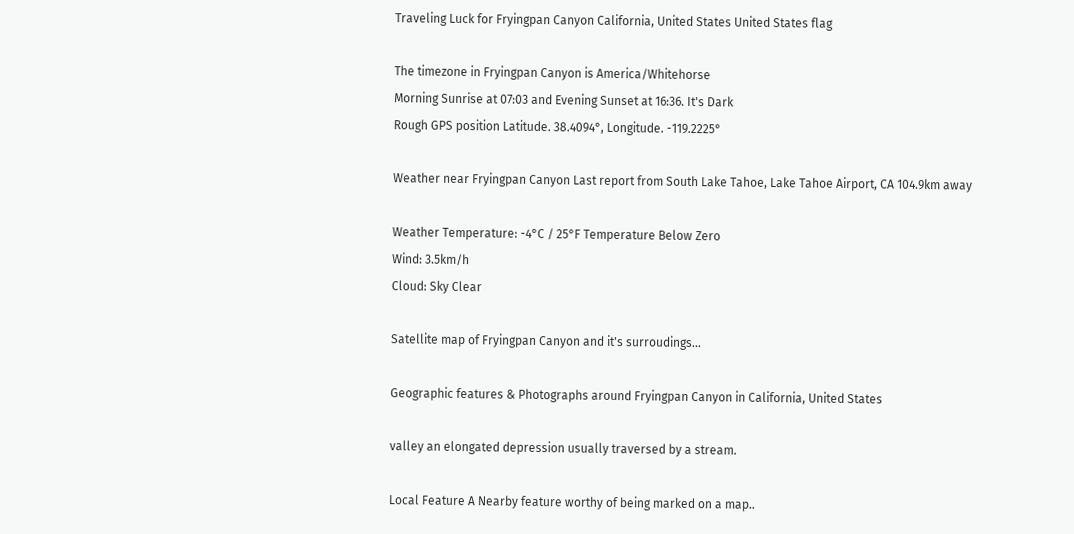Traveling Luck for Fryingpan Canyon California, United States United States flag

The timezone in Fryingpan Canyon is America/Whitehorse
Morning Sunrise at 07:03 and Evening Sunset at 16:36. It's Dark
Rough GPS position Latitude. 38.4094°, Longitude. -119.2225°

Weather near Fryingpan Canyon Last report from South Lake Tahoe, Lake Tahoe Airport, CA 104.9km away

Weather Temperature: -4°C / 25°F Temperature Below Zero
Wind: 3.5km/h
Cloud: Sky Clear

Satellite map of Fryingpan Canyon and it's surroudings...

Geographic features & Photographs around Fryingpan Canyon in California, United States

valley an elongated depression usually traversed by a stream.

Local Feature A Nearby feature worthy of being marked on a map..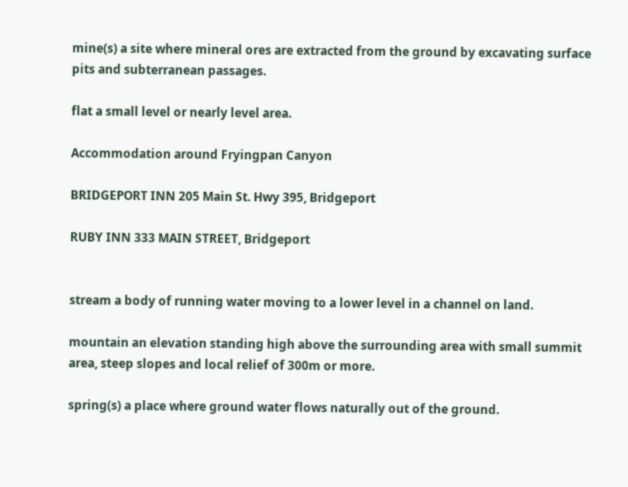mine(s) a site where mineral ores are extracted from the ground by excavating surface pits and subterranean passages.

flat a small level or nearly level area.

Accommodation around Fryingpan Canyon

BRIDGEPORT INN 205 Main St. Hwy 395, Bridgeport

RUBY INN 333 MAIN STREET, Bridgeport


stream a body of running water moving to a lower level in a channel on land.

mountain an elevation standing high above the surrounding area with small summit area, steep slopes and local relief of 300m or more.

spring(s) a place where ground water flows naturally out of the ground.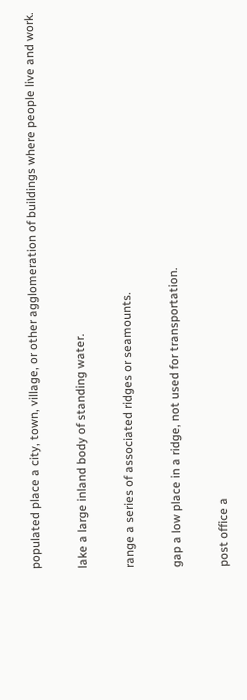populated place a city, town, village, or other agglomeration of buildings where people live and work.

lake a large inland body of standing water.

range a series of associated ridges or seamounts.

gap a low place in a ridge, not used for transportation.

post office a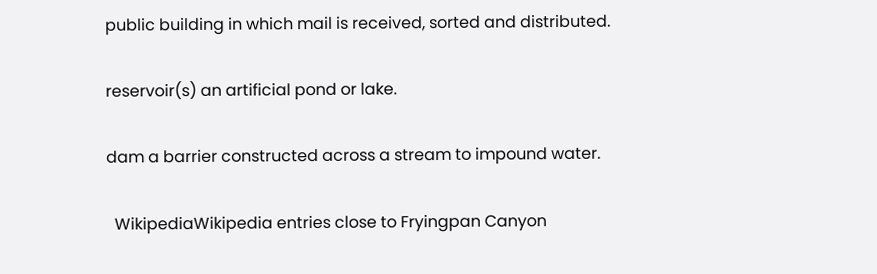public building in which mail is received, sorted and distributed.

reservoir(s) an artificial pond or lake.

dam a barrier constructed across a stream to impound water.

  WikipediaWikipedia entries close to Fryingpan Canyon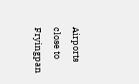Airports close to Fryingpan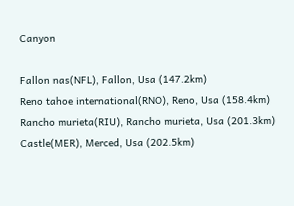Canyon

Fallon nas(NFL), Fallon, Usa (147.2km)
Reno tahoe international(RNO), Reno, Usa (158.4km)
Rancho murieta(RIU), Rancho murieta, Usa (201.3km)
Castle(MER), Merced, Usa (202.5km)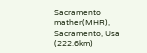Sacramento mather(MHR), Sacramento, Usa (222.6km)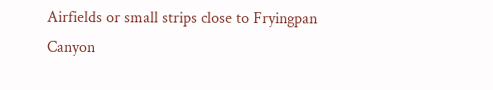Airfields or small strips close to Fryingpan Canyon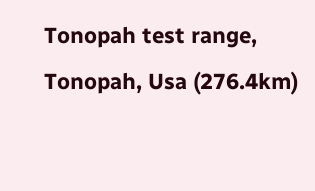Tonopah test range, Tonopah, Usa (276.4km)